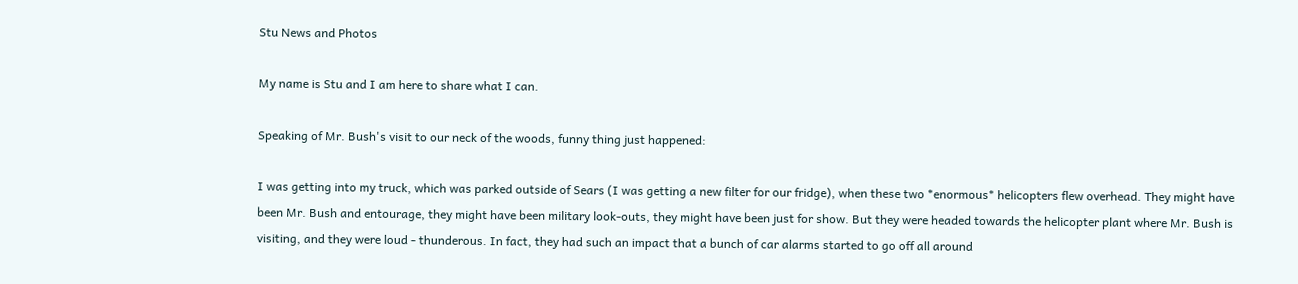Stu News and Photos

My name is Stu and I am here to share what I can.

Speaking of Mr. Bush's visit to our neck of the woods, funny thing just happened:

I was getting into my truck, which was parked outside of Sears (I was getting a new filter for our fridge), when these two *enormous* helicopters flew overhead. They might have been Mr. Bush and entourage, they might have been military look-outs, they might have been just for show. But they were headed towards the helicopter plant where Mr. Bush is visiting, and they were loud - thunderous. In fact, they had such an impact that a bunch of car alarms started to go off all around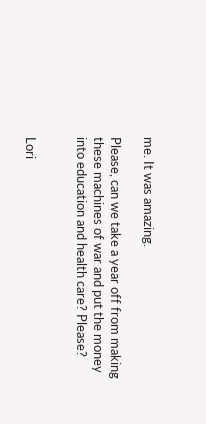me. It was amazing.

Please, can we take a year off from making these machines of war and put the money into education and health care? Please?


Lori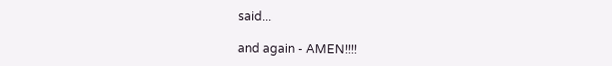said...

and again - AMEN!!!!